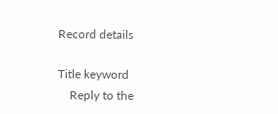Record details

Title keyword
    Reply to the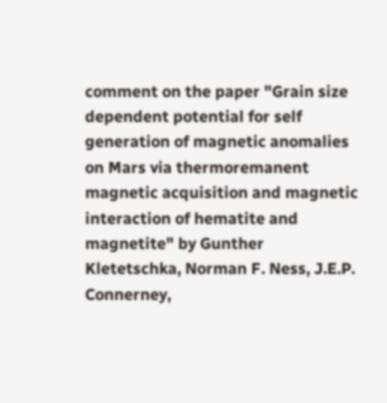comment on the paper "Grain size dependent potential for self generation of magnetic anomalies on Mars via thermoremanent magnetic acquisition and magnetic interaction of hematite and magnetite" by Gunther Kletetschka, Norman F. Ness, J.E.P. Connerney,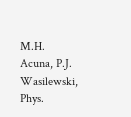M.H. Acuna, P.J. Wasilewski, Phys.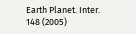Earth Planet. Inter. 148 (2005)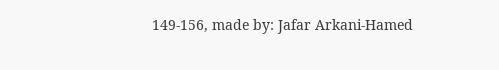149-156, made by: Jafar Arkani-Hamed